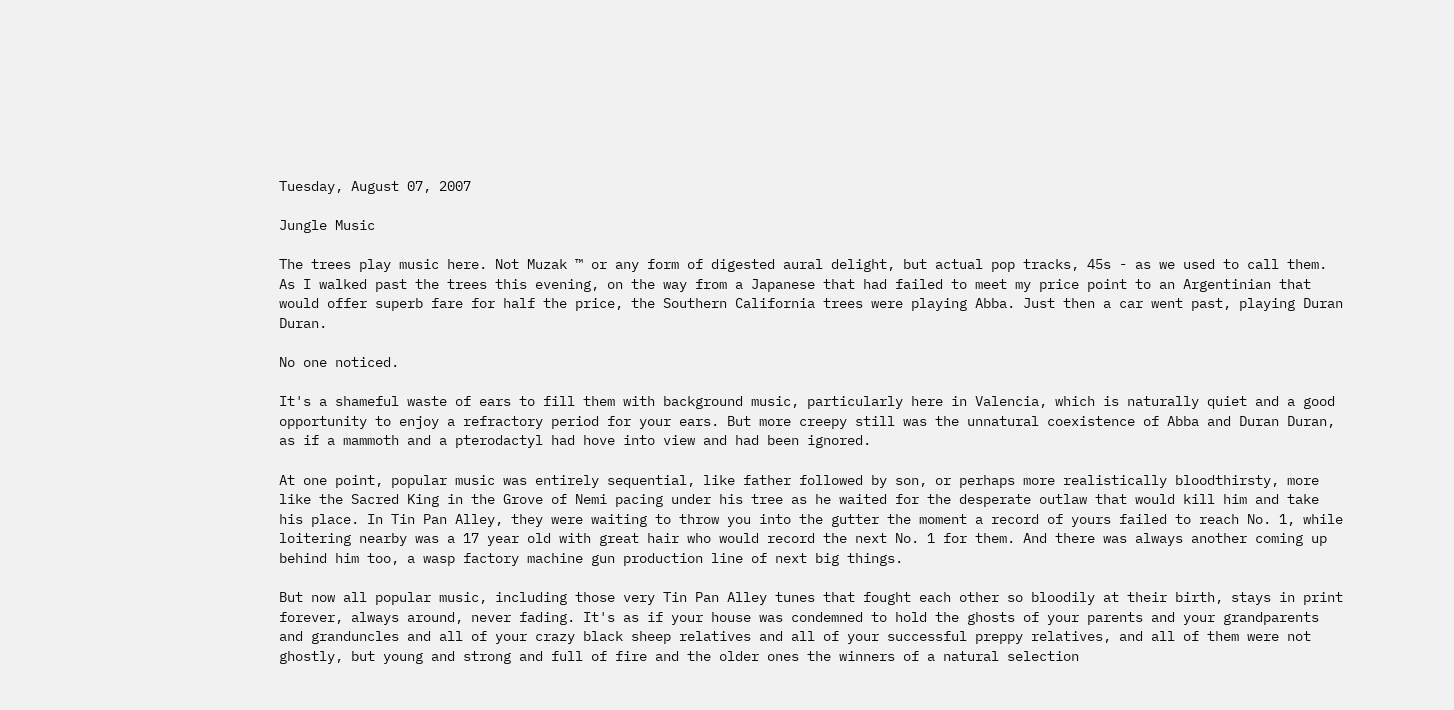Tuesday, August 07, 2007

Jungle Music

The trees play music here. Not Muzak ™ or any form of digested aural delight, but actual pop tracks, 45s - as we used to call them. As I walked past the trees this evening, on the way from a Japanese that had failed to meet my price point to an Argentinian that would offer superb fare for half the price, the Southern California trees were playing Abba. Just then a car went past, playing Duran Duran.

No one noticed.

It's a shameful waste of ears to fill them with background music, particularly here in Valencia, which is naturally quiet and a good opportunity to enjoy a refractory period for your ears. But more creepy still was the unnatural coexistence of Abba and Duran Duran, as if a mammoth and a pterodactyl had hove into view and had been ignored.

At one point, popular music was entirely sequential, like father followed by son, or perhaps more realistically bloodthirsty, more like the Sacred King in the Grove of Nemi pacing under his tree as he waited for the desperate outlaw that would kill him and take his place. In Tin Pan Alley, they were waiting to throw you into the gutter the moment a record of yours failed to reach No. 1, while loitering nearby was a 17 year old with great hair who would record the next No. 1 for them. And there was always another coming up behind him too, a wasp factory machine gun production line of next big things.

But now all popular music, including those very Tin Pan Alley tunes that fought each other so bloodily at their birth, stays in print forever, always around, never fading. It's as if your house was condemned to hold the ghosts of your parents and your grandparents and granduncles and all of your crazy black sheep relatives and all of your successful preppy relatives, and all of them were not ghostly, but young and strong and full of fire and the older ones the winners of a natural selection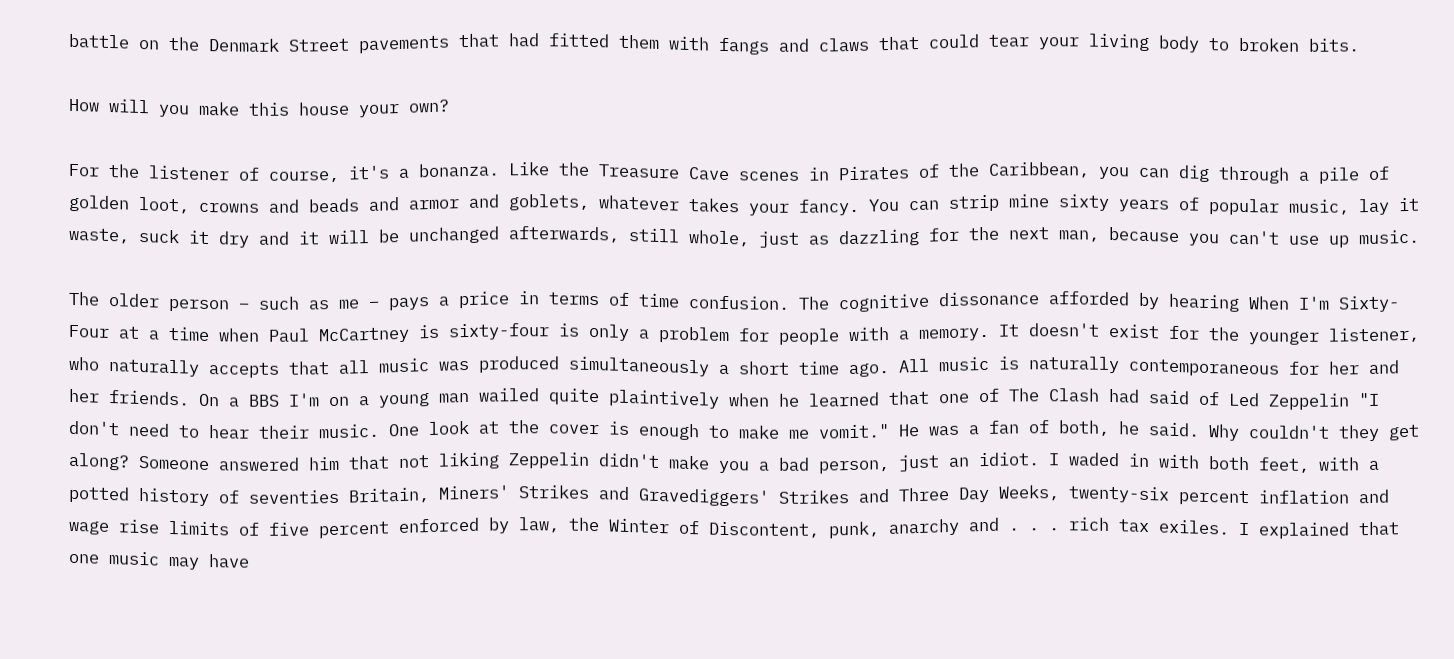battle on the Denmark Street pavements that had fitted them with fangs and claws that could tear your living body to broken bits.

How will you make this house your own?

For the listener of course, it's a bonanza. Like the Treasure Cave scenes in Pirates of the Caribbean, you can dig through a pile of golden loot, crowns and beads and armor and goblets, whatever takes your fancy. You can strip mine sixty years of popular music, lay it waste, suck it dry and it will be unchanged afterwards, still whole, just as dazzling for the next man, because you can't use up music.

The older person – such as me – pays a price in terms of time confusion. The cognitive dissonance afforded by hearing When I'm Sixty-Four at a time when Paul McCartney is sixty-four is only a problem for people with a memory. It doesn't exist for the younger listener, who naturally accepts that all music was produced simultaneously a short time ago. All music is naturally contemporaneous for her and her friends. On a BBS I'm on a young man wailed quite plaintively when he learned that one of The Clash had said of Led Zeppelin "I don't need to hear their music. One look at the cover is enough to make me vomit." He was a fan of both, he said. Why couldn't they get along? Someone answered him that not liking Zeppelin didn't make you a bad person, just an idiot. I waded in with both feet, with a potted history of seventies Britain, Miners' Strikes and Gravediggers' Strikes and Three Day Weeks, twenty-six percent inflation and wage rise limits of five percent enforced by law, the Winter of Discontent, punk, anarchy and . . . rich tax exiles. I explained that one music may have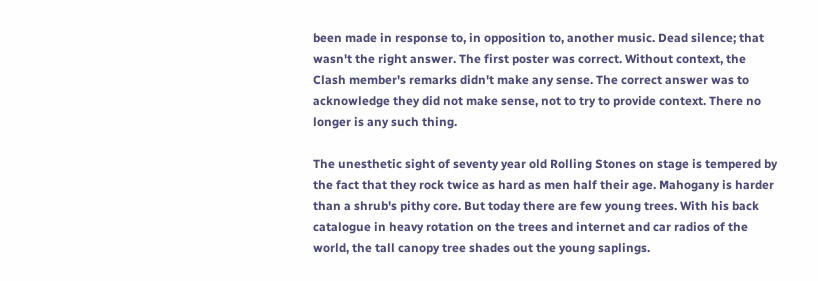been made in response to, in opposition to, another music. Dead silence; that wasn't the right answer. The first poster was correct. Without context, the Clash member's remarks didn't make any sense. The correct answer was to acknowledge they did not make sense, not to try to provide context. There no longer is any such thing.

The unesthetic sight of seventy year old Rolling Stones on stage is tempered by the fact that they rock twice as hard as men half their age. Mahogany is harder than a shrub's pithy core. But today there are few young trees. With his back catalogue in heavy rotation on the trees and internet and car radios of the world, the tall canopy tree shades out the young saplings.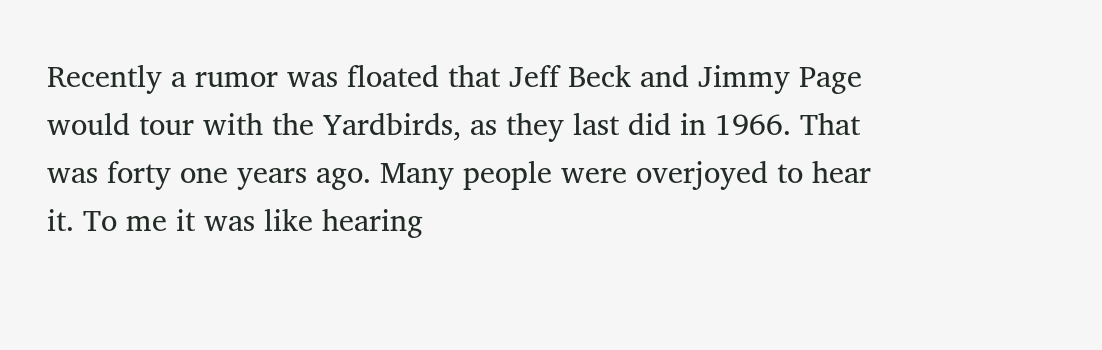Recently a rumor was floated that Jeff Beck and Jimmy Page would tour with the Yardbirds, as they last did in 1966. That was forty one years ago. Many people were overjoyed to hear it. To me it was like hearing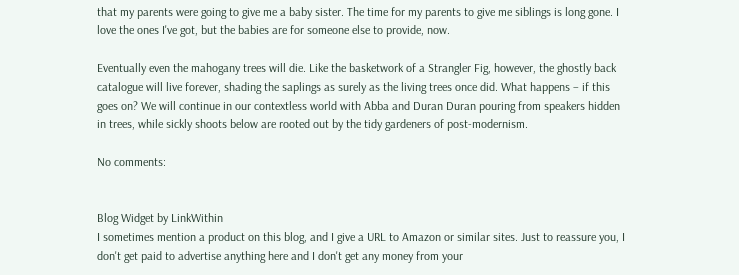that my parents were going to give me a baby sister. The time for my parents to give me siblings is long gone. I love the ones I've got, but the babies are for someone else to provide, now.

Eventually even the mahogany trees will die. Like the basketwork of a Strangler Fig, however, the ghostly back catalogue will live forever, shading the saplings as surely as the living trees once did. What happens – if this goes on? We will continue in our contextless world with Abba and Duran Duran pouring from speakers hidden in trees, while sickly shoots below are rooted out by the tidy gardeners of post-modernism.

No comments:


Blog Widget by LinkWithin
I sometimes mention a product on this blog, and I give a URL to Amazon or similar sites. Just to reassure you, I don't get paid to advertise anything here and I don't get any money from your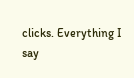clicks. Everything I say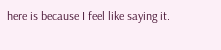here is because I feel like saying it.